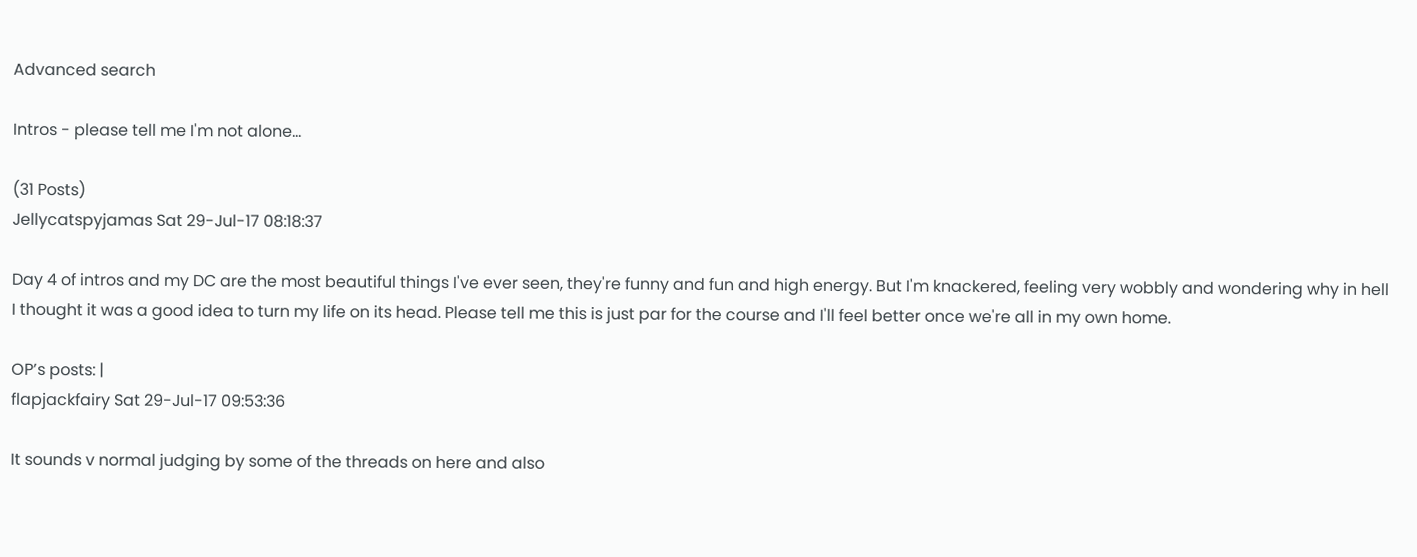Advanced search

Intros - please tell me I'm not alone...

(31 Posts)
Jellycatspyjamas Sat 29-Jul-17 08:18:37

Day 4 of intros and my DC are the most beautiful things I've ever seen, they're funny and fun and high energy. But I'm knackered, feeling very wobbly and wondering why in hell I thought it was a good idea to turn my life on its head. Please tell me this is just par for the course and I'll feel better once we're all in my own home.

OP’s posts: |
flapjackfairy Sat 29-Jul-17 09:53:36

It sounds v normal judging by some of the threads on here and also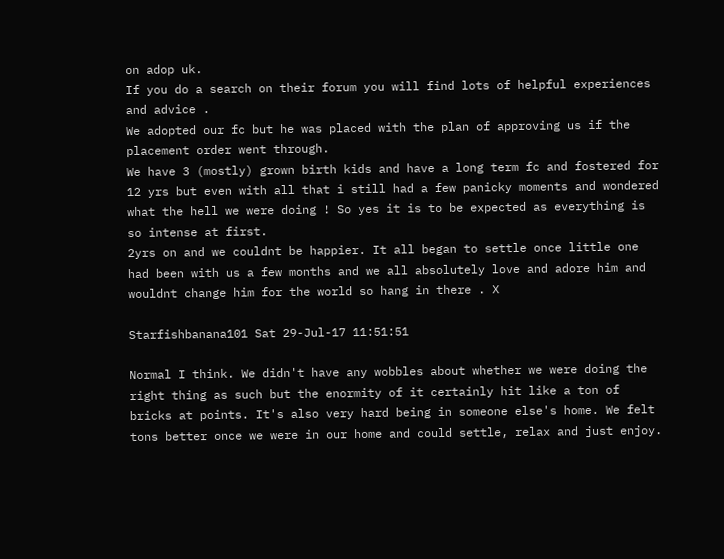on adop uk.
If you do a search on their forum you will find lots of helpful experiences and advice .
We adopted our fc but he was placed with the plan of approving us if the placement order went through.
We have 3 (mostly) grown birth kids and have a long term fc and fostered for 12 yrs but even with all that i still had a few panicky moments and wondered what the hell we were doing ! So yes it is to be expected as everything is so intense at first.
2yrs on and we couldnt be happier. It all began to settle once little one had been with us a few months and we all absolutely love and adore him and wouldnt change him for the world so hang in there . X

Starfishbanana101 Sat 29-Jul-17 11:51:51

Normal I think. We didn't have any wobbles about whether we were doing the right thing as such but the enormity of it certainly hit like a ton of bricks at points. It's also very hard being in someone else's home. We felt tons better once we were in our home and could settle, relax and just enjoy.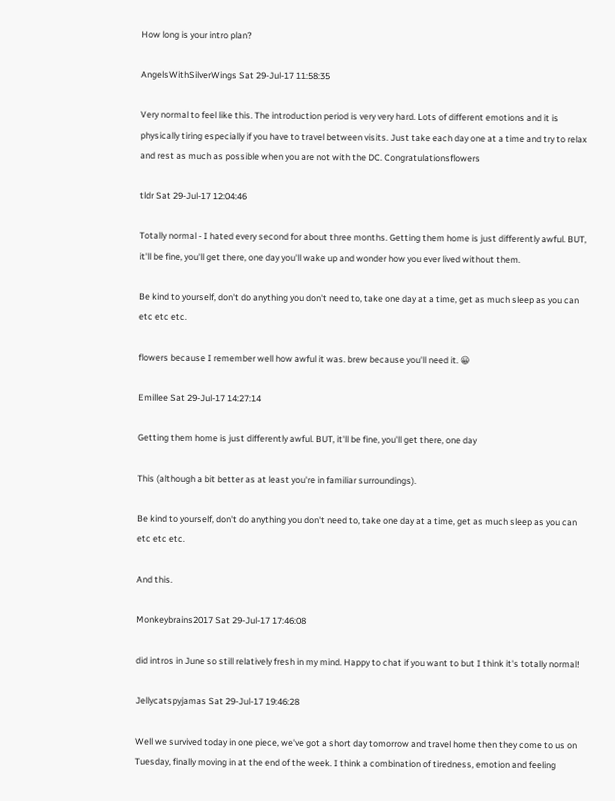How long is your intro plan?

AngelsWithSilverWings Sat 29-Jul-17 11:58:35

Very normal to feel like this. The introduction period is very very hard. Lots of different emotions and it is physically tiring especially if you have to travel between visits. Just take each day one at a time and try to relax and rest as much as possible when you are not with the DC. Congratulationsflowers

tldr Sat 29-Jul-17 12:04:46

Totally normal - I hated every second for about three months. Getting them home is just differently awful. BUT, it'll be fine, you'll get there, one day you'll wake up and wonder how you ever lived without them.

Be kind to yourself, don't do anything you don't need to, take one day at a time, get as much sleep as you can etc etc etc.

flowers because I remember well how awful it was. brew because you'll need it. 😀

Emillee Sat 29-Jul-17 14:27:14

Getting them home is just differently awful. BUT, it'll be fine, you'll get there, one day

This (although a bit better as at least you're in familiar surroundings).

Be kind to yourself, don't do anything you don't need to, take one day at a time, get as much sleep as you can etc etc etc.

And this.

Monkeybrains2017 Sat 29-Jul-17 17:46:08

did intros in June so still relatively fresh in my mind. Happy to chat if you want to but I think it's totally normal!

Jellycatspyjamas Sat 29-Jul-17 19:46:28

Well we survived today in one piece, we've got a short day tomorrow and travel home then they come to us on Tuesday, finally moving in at the end of the week. I think a combination of tiredness, emotion and feeling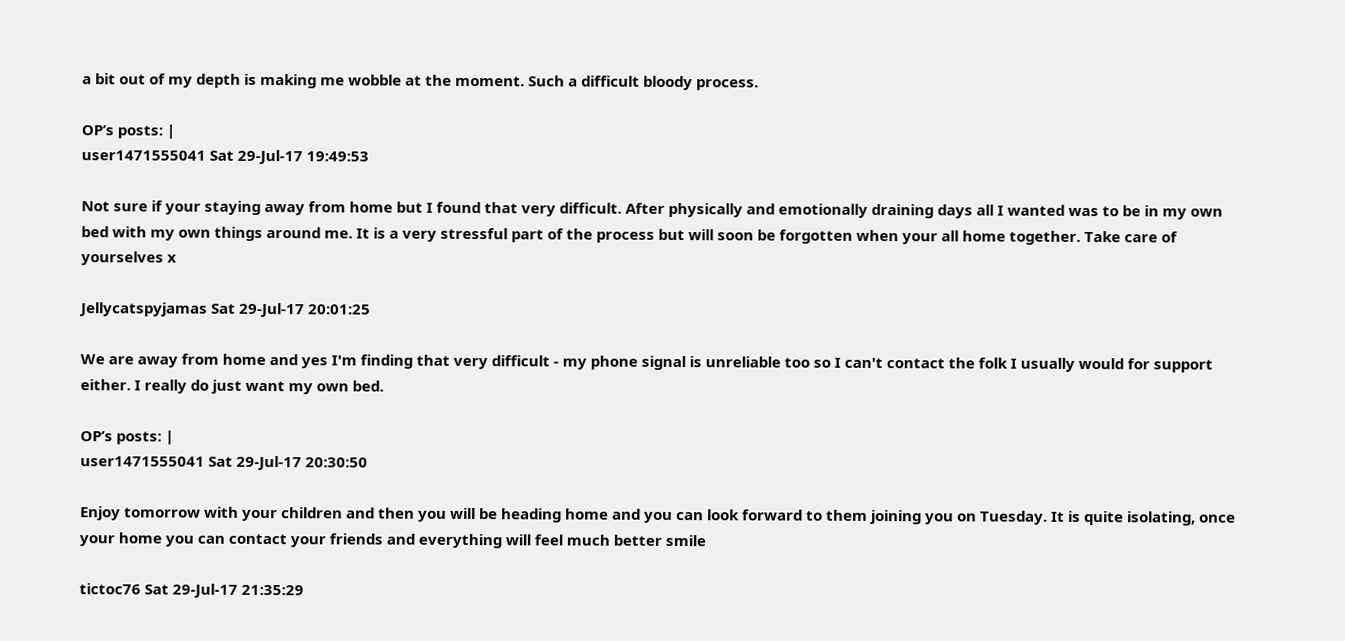a bit out of my depth is making me wobble at the moment. Such a difficult bloody process.

OP’s posts: |
user1471555041 Sat 29-Jul-17 19:49:53

Not sure if your staying away from home but I found that very difficult. After physically and emotionally draining days all I wanted was to be in my own bed with my own things around me. It is a very stressful part of the process but will soon be forgotten when your all home together. Take care of yourselves x

Jellycatspyjamas Sat 29-Jul-17 20:01:25

We are away from home and yes I'm finding that very difficult - my phone signal is unreliable too so I can't contact the folk I usually would for support either. I really do just want my own bed.

OP’s posts: |
user1471555041 Sat 29-Jul-17 20:30:50

Enjoy tomorrow with your children and then you will be heading home and you can look forward to them joining you on Tuesday. It is quite isolating, once your home you can contact your friends and everything will feel much better smile

tictoc76 Sat 29-Jul-17 21:35:29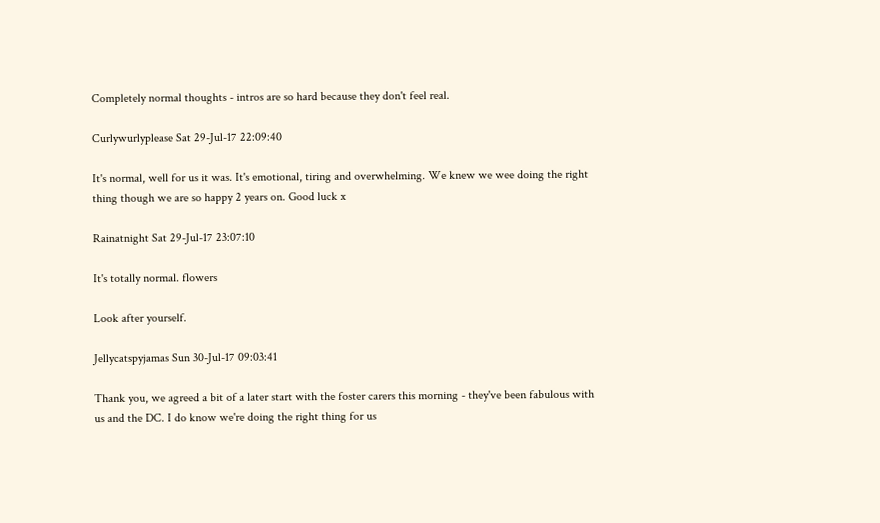Completely normal thoughts - intros are so hard because they don't feel real.

Curlywurlyplease Sat 29-Jul-17 22:09:40

It's normal, well for us it was. It's emotional, tiring and overwhelming. We knew we wee doing the right thing though we are so happy 2 years on. Good luck x

Rainatnight Sat 29-Jul-17 23:07:10

It's totally normal. flowers

Look after yourself.

Jellycatspyjamas Sun 30-Jul-17 09:03:41

Thank you, we agreed a bit of a later start with the foster carers this morning - they've been fabulous with us and the DC. I do know we're doing the right thing for us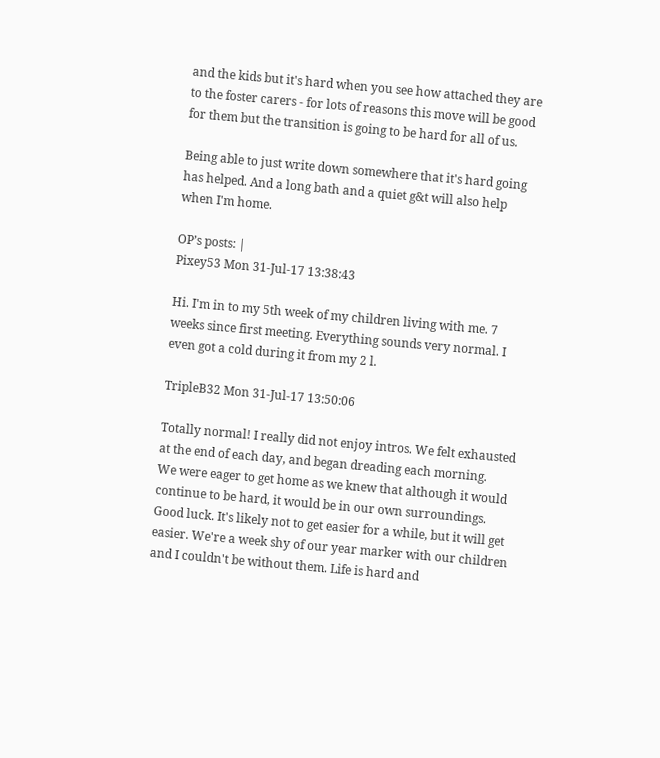and the kids but it's hard when you see how attached they are to the foster carers - for lots of reasons this move will be good for them but the transition is going to be hard for all of us.

Being able to just write down somewhere that it's hard going has helped. And a long bath and a quiet g&t will also help when I'm home.

OP’s posts: |
Pixey53 Mon 31-Jul-17 13:38:43

Hi. I'm in to my 5th week of my children living with me. 7 weeks since first meeting. Everything sounds very normal. I even got a cold during it from my 2 l.

TripleB32 Mon 31-Jul-17 13:50:06

Totally normal! I really did not enjoy intros. We felt exhausted at the end of each day, and began dreading each morning.
We were eager to get home as we knew that although it would continue to be hard, it would be in our own surroundings.
Good luck. It's likely not to get easier for a while, but it will get easier. We're a week shy of our year marker with our children and I couldn't be without them. Life is hard and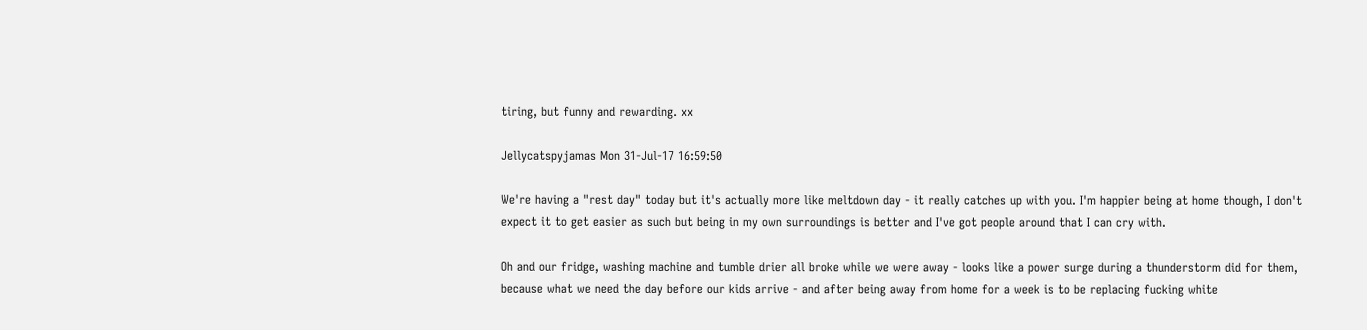tiring, but funny and rewarding. xx

Jellycatspyjamas Mon 31-Jul-17 16:59:50

We're having a "rest day" today but it's actually more like meltdown day - it really catches up with you. I'm happier being at home though, I don't expect it to get easier as such but being in my own surroundings is better and I've got people around that I can cry with.

Oh and our fridge, washing machine and tumble drier all broke while we were away - looks like a power surge during a thunderstorm did for them, because what we need the day before our kids arrive - and after being away from home for a week is to be replacing fucking white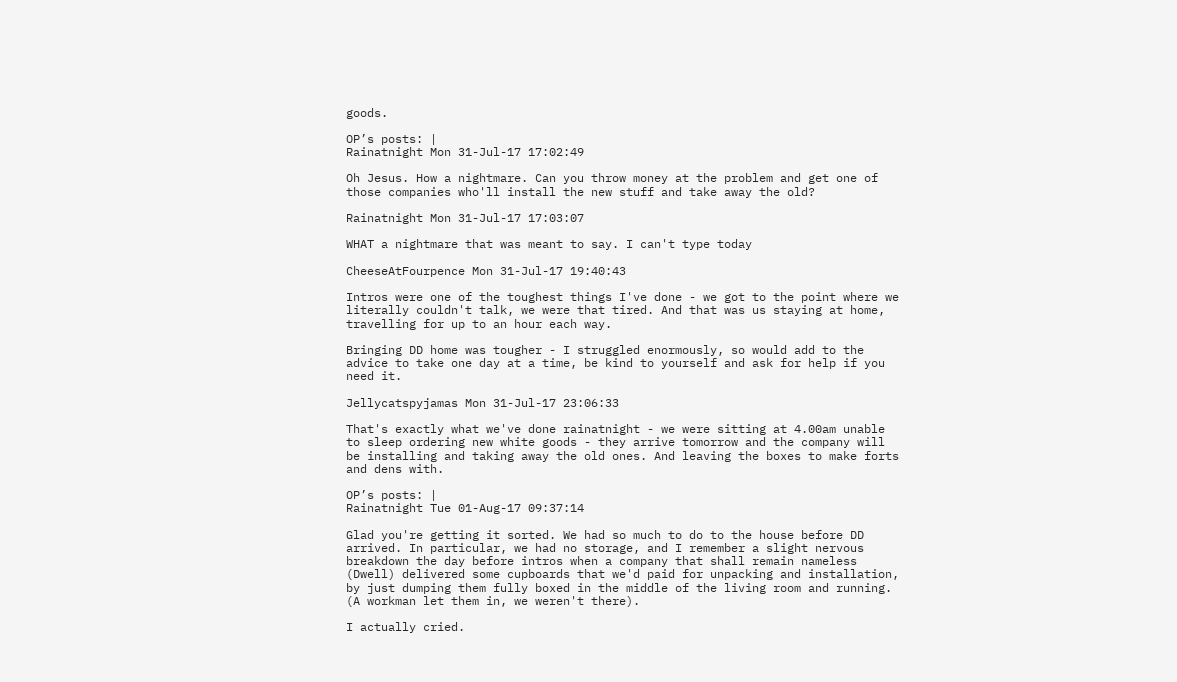goods.

OP’s posts: |
Rainatnight Mon 31-Jul-17 17:02:49

Oh Jesus. How a nightmare. Can you throw money at the problem and get one of those companies who'll install the new stuff and take away the old?

Rainatnight Mon 31-Jul-17 17:03:07

WHAT a nightmare that was meant to say. I can't type today

CheeseAtFourpence Mon 31-Jul-17 19:40:43

Intros were one of the toughest things I've done - we got to the point where we literally couldn't talk, we were that tired. And that was us staying at home, travelling for up to an hour each way.

Bringing DD home was tougher - I struggled enormously, so would add to the advice to take one day at a time, be kind to yourself and ask for help if you need it.

Jellycatspyjamas Mon 31-Jul-17 23:06:33

That's exactly what we've done rainatnight - we were sitting at 4.00am unable to sleep ordering new white goods - they arrive tomorrow and the company will be installing and taking away the old ones. And leaving the boxes to make forts and dens with.

OP’s posts: |
Rainatnight Tue 01-Aug-17 09:37:14

Glad you're getting it sorted. We had so much to do to the house before DD arrived. In particular, we had no storage, and I remember a slight nervous breakdown the day before intros when a company that shall remain nameless (Dwell) delivered some cupboards that we'd paid for unpacking and installation, by just dumping them fully boxed in the middle of the living room and running. (A workman let them in, we weren't there).

I actually cried.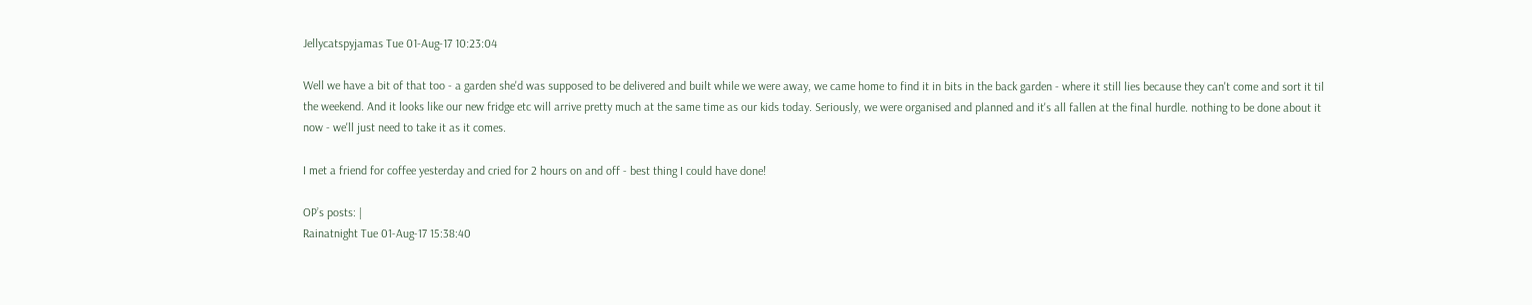Jellycatspyjamas Tue 01-Aug-17 10:23:04

Well we have a bit of that too - a garden she'd was supposed to be delivered and built while we were away, we came home to find it in bits in the back garden - where it still lies because they can't come and sort it til the weekend. And it looks like our new fridge etc will arrive pretty much at the same time as our kids today. Seriously, we were organised and planned and it's all fallen at the final hurdle. nothing to be done about it now - we'll just need to take it as it comes.

I met a friend for coffee yesterday and cried for 2 hours on and off - best thing I could have done!

OP’s posts: |
Rainatnight Tue 01-Aug-17 15:38:40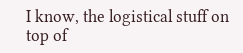I know, the logistical stuff on top of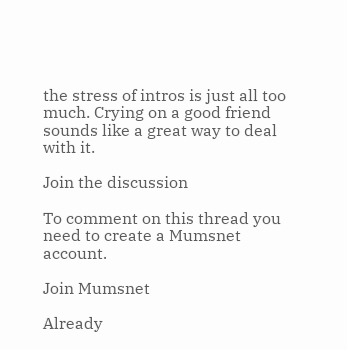the stress of intros is just all too much. Crying on a good friend sounds like a great way to deal with it.

Join the discussion

To comment on this thread you need to create a Mumsnet account.

Join Mumsnet

Already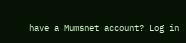have a Mumsnet account? Log in